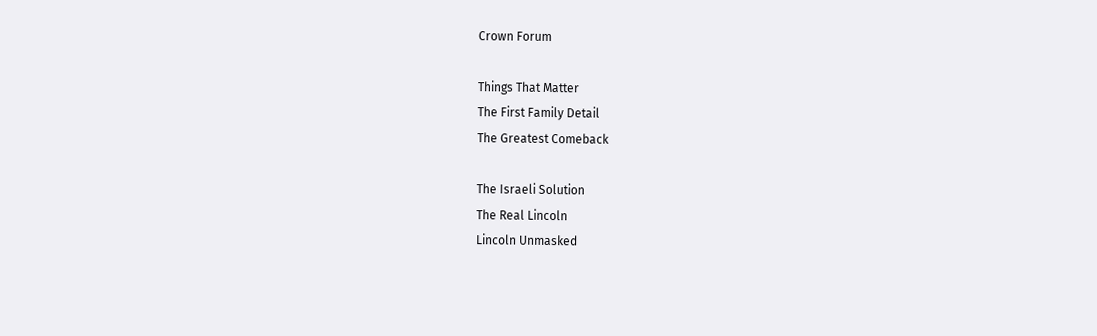Crown Forum

Things That Matter
The First Family Detail
The Greatest Comeback

The Israeli Solution
The Real Lincoln
Lincoln Unmasked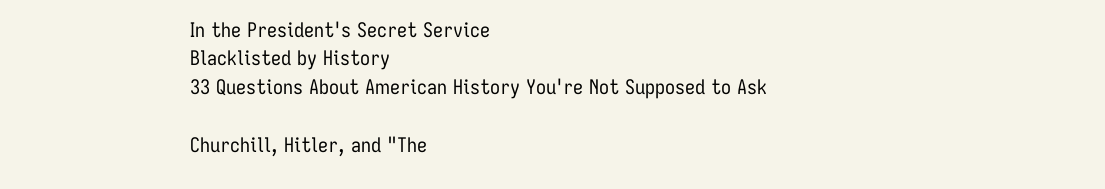In the President's Secret Service
Blacklisted by History
33 Questions About American History You're Not Supposed to Ask

Churchill, Hitler, and "The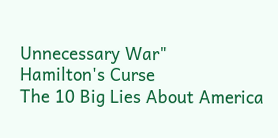Unnecessary War"
Hamilton's Curse
The 10 Big Lies About America